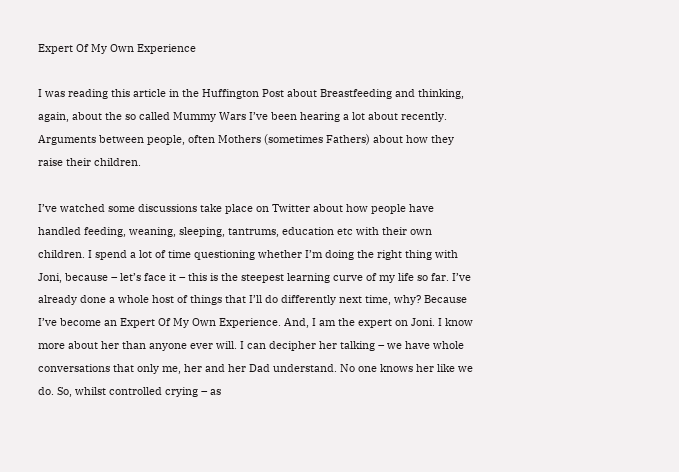Expert Of My Own Experience

I was reading this article in the Huffington Post about Breastfeeding and thinking, again, about the so called Mummy Wars I’ve been hearing a lot about recently. Arguments between people, often Mothers (sometimes Fathers) about how they raise their children.

I’ve watched some discussions take place on Twitter about how people have handled feeding, weaning, sleeping, tantrums, education etc with their own children. I spend a lot of time questioning whether I’m doing the right thing with Joni, because – let’s face it – this is the steepest learning curve of my life so far. I’ve already done a whole host of things that I’ll do differently next time, why? Because I’ve become an Expert Of My Own Experience. And, I am the expert on Joni. I know more about her than anyone ever will. I can decipher her talking – we have whole conversations that only me, her and her Dad understand. No one knows her like we do. So, whilst controlled crying – as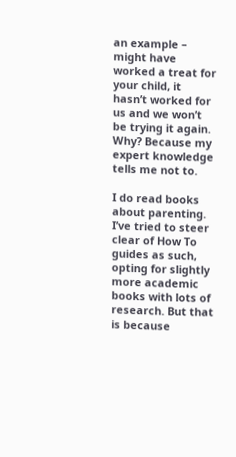an example – might have worked a treat for your child, it hasn’t worked for us and we won’t be trying it again. Why? Because my expert knowledge tells me not to.

I do read books about parenting. I’ve tried to steer clear of How To guides as such, opting for slightly more academic books with lots of research. But that is because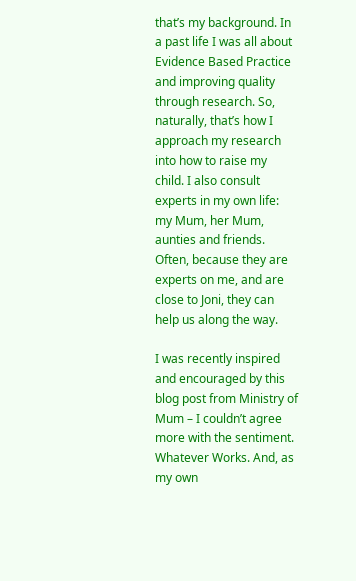that’s my background. In a past life I was all about Evidence Based Practice and improving quality through research. So, naturally, that’s how I approach my research into how to raise my child. I also consult experts in my own life: my Mum, her Mum, aunties and friends. Often, because they are experts on me, and are close to Joni, they can help us along the way.

I was recently inspired and encouraged by this blog post from Ministry of Mum – I couldn’t agree more with the sentiment. Whatever Works. And, as my own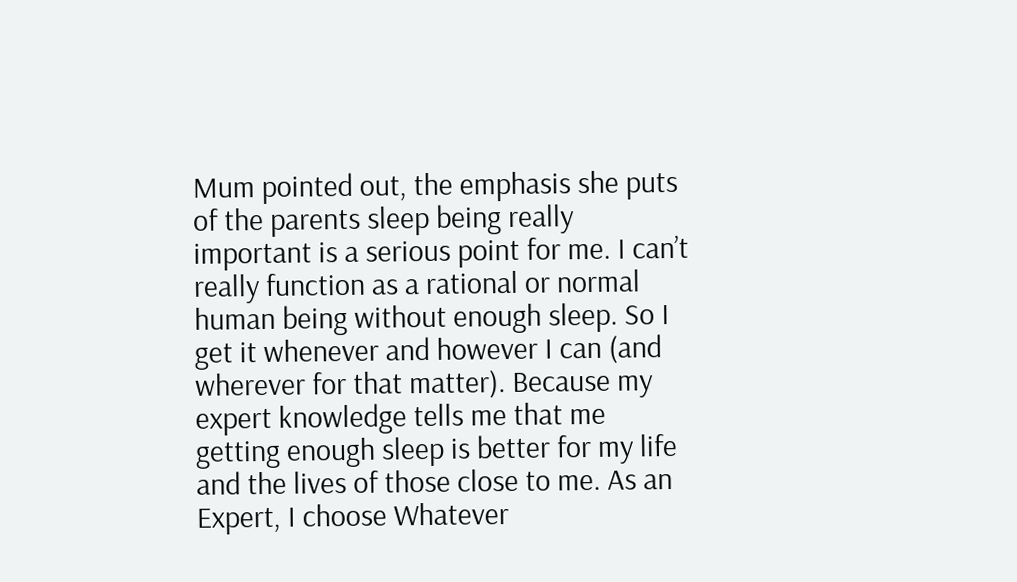Mum pointed out, the emphasis she puts of the parents sleep being really important is a serious point for me. I can’t really function as a rational or normal human being without enough sleep. So I get it whenever and however I can (and wherever for that matter). Because my expert knowledge tells me that me getting enough sleep is better for my life and the lives of those close to me. As an Expert, I choose Whatever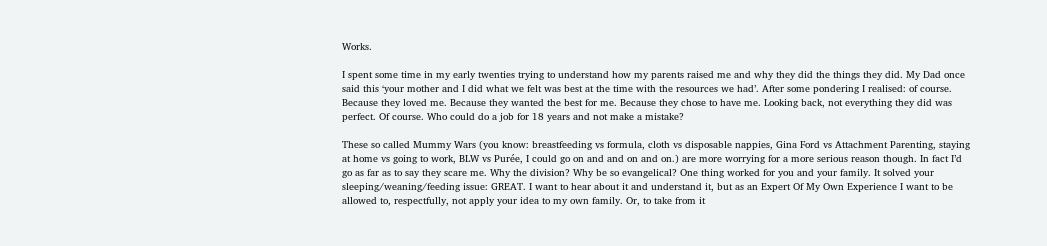Works.

I spent some time in my early twenties trying to understand how my parents raised me and why they did the things they did. My Dad once said this ‘your mother and I did what we felt was best at the time with the resources we had’. After some pondering I realised: of course. Because they loved me. Because they wanted the best for me. Because they chose to have me. Looking back, not everything they did was perfect. Of course. Who could do a job for 18 years and not make a mistake?

These so called Mummy Wars (you know: breastfeeding vs formula, cloth vs disposable nappies, Gina Ford vs Attachment Parenting, staying at home vs going to work, BLW vs Purée, I could go on and and on and on.) are more worrying for a more serious reason though. In fact I’d go as far as to say they scare me. Why the division? Why be so evangelical? One thing worked for you and your family. It solved your sleeping/weaning/feeding issue: GREAT. I want to hear about it and understand it, but as an Expert Of My Own Experience I want to be allowed to, respectfully, not apply your idea to my own family. Or, to take from it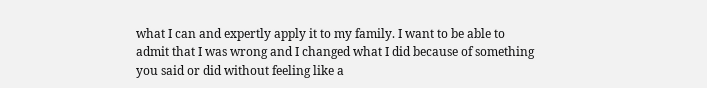what I can and expertly apply it to my family. I want to be able to admit that I was wrong and I changed what I did because of something you said or did without feeling like a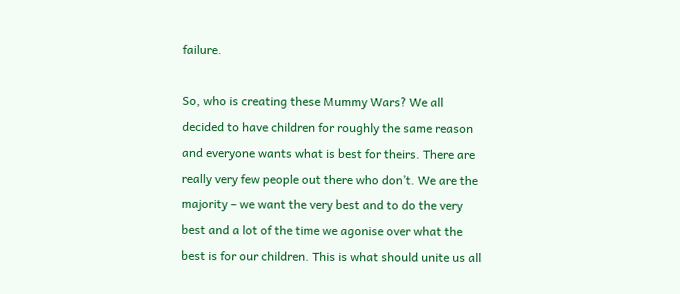failure.

So, who is creating these Mummy Wars? We all decided to have children for roughly the same reason and everyone wants what is best for theirs. There are really very few people out there who don’t. We are the majority – we want the very best and to do the very best and a lot of the time we agonise over what the best is for our children. This is what should unite us all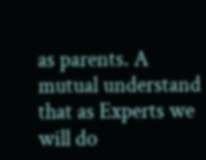as parents. A mutual understand that as Experts we will do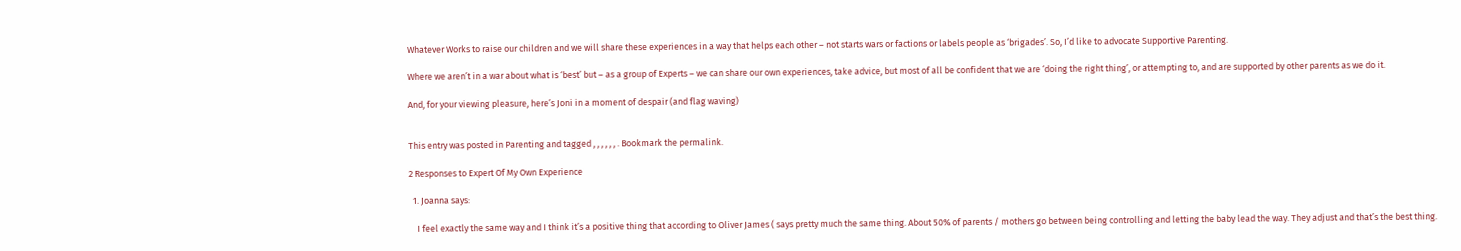Whatever Works to raise our children and we will share these experiences in a way that helps each other – not starts wars or factions or labels people as ‘brigades’. So, I’d like to advocate Supportive Parenting.

Where we aren’t in a war about what is ‘best’ but – as a group of Experts – we can share our own experiences, take advice, but most of all be confident that we are ‘doing the right thing’, or attempting to, and are supported by other parents as we do it.

And, for your viewing pleasure, here’s Joni in a moment of despair (and flag waving)


This entry was posted in Parenting and tagged , , , , , , . Bookmark the permalink.

2 Responses to Expert Of My Own Experience

  1. Joanna says:

    I feel exactly the same way and I think it’s a positive thing that according to Oliver James ( says pretty much the same thing. About 50% of parents / mothers go between being controlling and letting the baby lead the way. They adjust and that’s the best thing.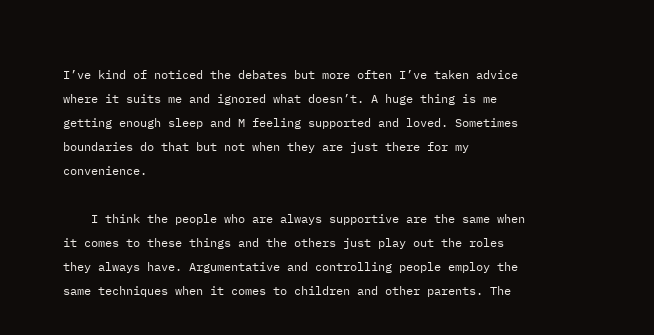I’ve kind of noticed the debates but more often I’ve taken advice where it suits me and ignored what doesn’t. A huge thing is me getting enough sleep and M feeling supported and loved. Sometimes boundaries do that but not when they are just there for my convenience.

    I think the people who are always supportive are the same when it comes to these things and the others just play out the roles they always have. Argumentative and controlling people employ the same techniques when it comes to children and other parents. The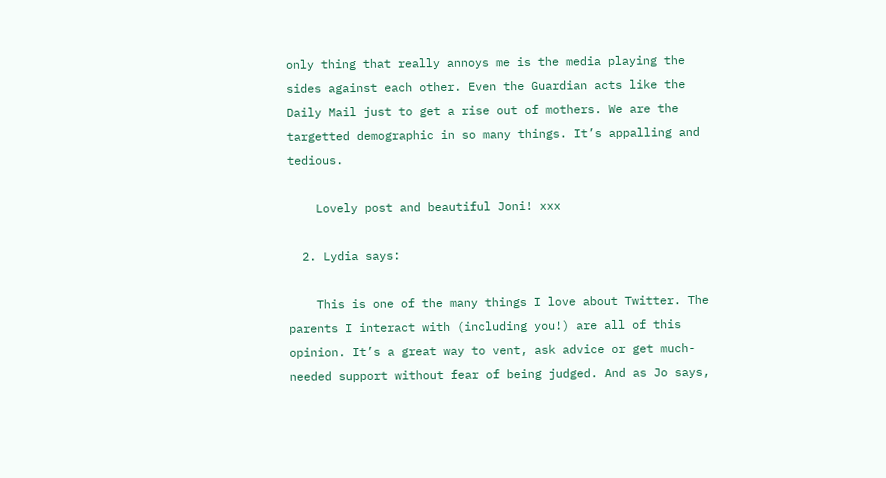only thing that really annoys me is the media playing the sides against each other. Even the Guardian acts like the Daily Mail just to get a rise out of mothers. We are the targetted demographic in so many things. It’s appalling and tedious.

    Lovely post and beautiful Joni! xxx

  2. Lydia says:

    This is one of the many things I love about Twitter. The parents I interact with (including you!) are all of this opinion. It’s a great way to vent, ask advice or get much-needed support without fear of being judged. And as Jo says,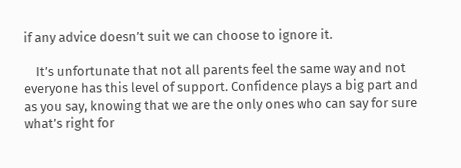if any advice doesn’t suit we can choose to ignore it.

    It’s unfortunate that not all parents feel the same way and not everyone has this level of support. Confidence plays a big part and as you say, knowing that we are the only ones who can say for sure what’s right for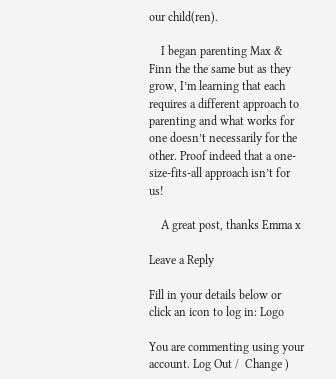our child(ren).

    I began parenting Max & Finn the the same but as they grow, I’m learning that each requires a different approach to parenting and what works for one doesn’t necessarily for the other. Proof indeed that a one-size-fits-all approach isn’t for us!

    A great post, thanks Emma x

Leave a Reply

Fill in your details below or click an icon to log in: Logo

You are commenting using your account. Log Out /  Change )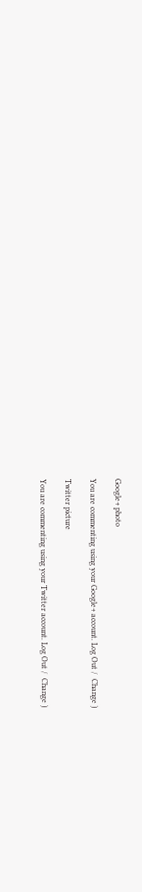Google+ photo

You are commenting using your Google+ account. Log Out /  Change )

Twitter picture

You are commenting using your Twitter account. Log Out /  Change )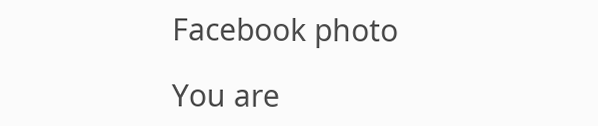Facebook photo

You are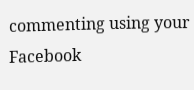commenting using your Facebook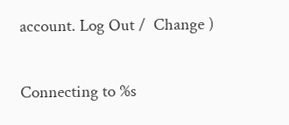account. Log Out /  Change )


Connecting to %s